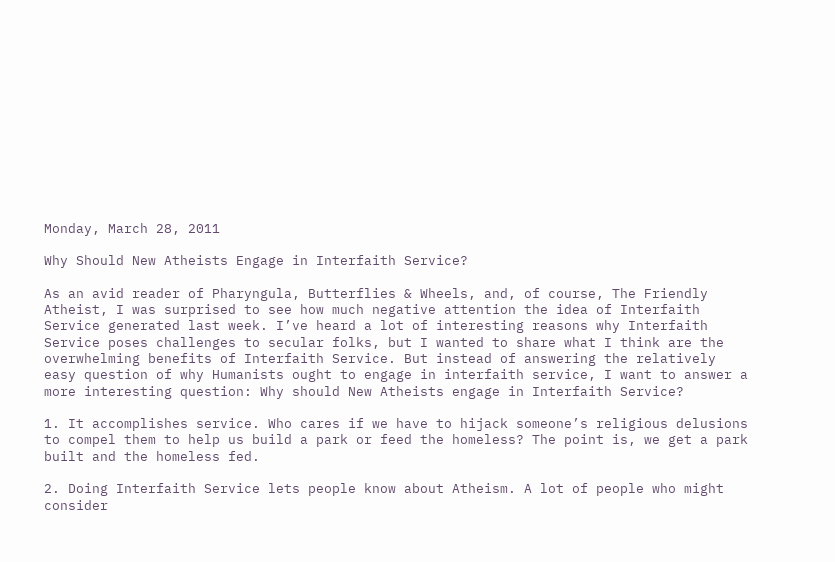Monday, March 28, 2011

Why Should New Atheists Engage in Interfaith Service?

As an avid reader of Pharyngula, Butterflies & Wheels, and, of course, The Friendly Atheist, I was surprised to see how much negative attention the idea of Interfaith Service generated last week. I’ve heard a lot of interesting reasons why Interfaith Service poses challenges to secular folks, but I wanted to share what I think are the overwhelming benefits of Interfaith Service. But instead of answering the relatively easy question of why Humanists ought to engage in interfaith service, I want to answer a more interesting question: Why should New Atheists engage in Interfaith Service?

1. It accomplishes service. Who cares if we have to hijack someone’s religious delusions to compel them to help us build a park or feed the homeless? The point is, we get a park built and the homeless fed.

2. Doing Interfaith Service lets people know about Atheism. A lot of people who might consider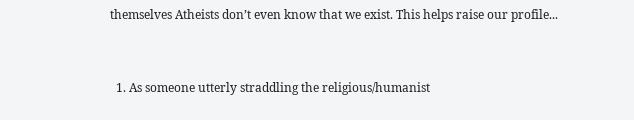themselves Atheists don’t even know that we exist. This helps raise our profile...


  1. As someone utterly straddling the religious/humanist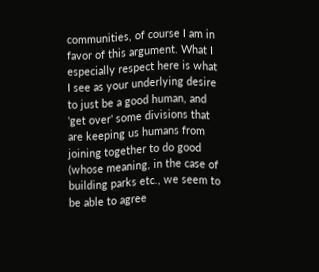communities, of course I am in favor of this argument. What I especially respect here is what I see as your underlying desire to just be a good human, and 'get over' some divisions that are keeping us humans from joining together to do good (whose meaning, in the case of building parks etc., we seem to be able to agree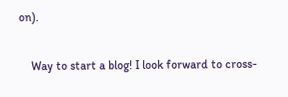on).

    Way to start a blog! I look forward to cross-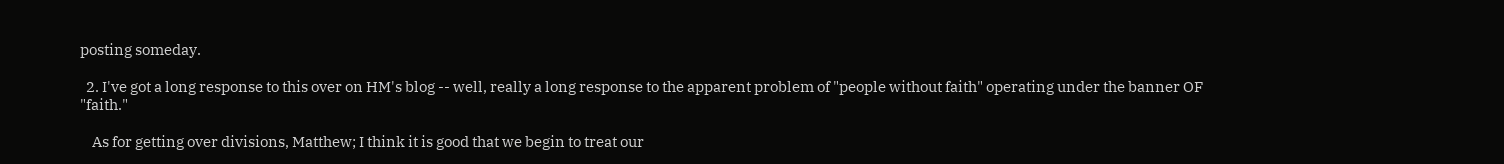posting someday.

  2. I've got a long response to this over on HM's blog -- well, really a long response to the apparent problem of "people without faith" operating under the banner OF "faith."

    As for getting over divisions, Matthew; I think it is good that we begin to treat our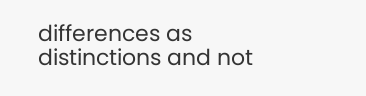differences as distinctions and not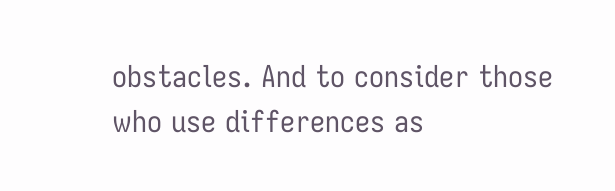obstacles. And to consider those who use differences as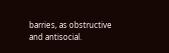barries, as obstructive and antisocial.